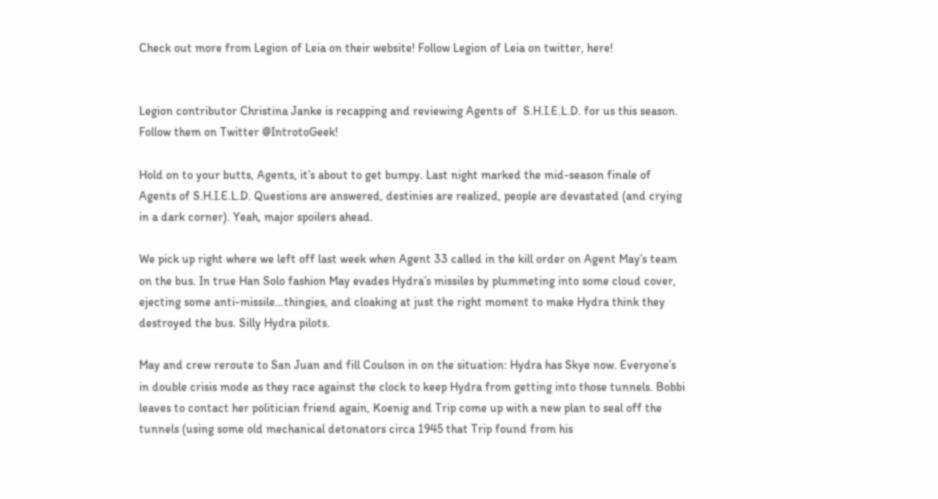Check out more from Legion of Leia on their website! Follow Legion of Leia on twitter, here!


Legion contributor Christina Janke is recapping and reviewing Agents of  S.H.I.E.L.D. for us this season. Follow them on Twitter @IntrotoGeek!

Hold on to your butts, Agents, it’s about to get bumpy. Last night marked the mid-season finale of Agents of S.H.I.E.L.D. Questions are answered, destinies are realized, people are devastated (and crying in a dark corner). Yeah, major spoilers ahead.

We pick up right where we left off last week when Agent 33 called in the kill order on Agent May’s team on the bus. In true Han Solo fashion May evades Hydra’s missiles by plummeting into some cloud cover, ejecting some anti-missile…thingies, and cloaking at just the right moment to make Hydra think they destroyed the bus. Silly Hydra pilots.

May and crew reroute to San Juan and fill Coulson in on the situation: Hydra has Skye now. Everyone’s in double crisis mode as they race against the clock to keep Hydra from getting into those tunnels. Bobbi leaves to contact her politician friend again, Koenig and Trip come up with a new plan to seal off the tunnels (using some old mechanical detonators circa 1945 that Trip found from his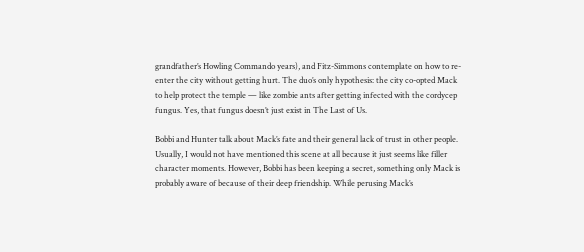grandfather’s Howling Commando years), and Fitz-Simmons contemplate on how to re-enter the city without getting hurt. The duo’s only hypothesis: the city co-opted Mack to help protect the temple — like zombie ants after getting infected with the cordycep fungus. Yes, that fungus doesn’t just exist in The Last of Us.

Bobbi and Hunter talk about Mack’s fate and their general lack of trust in other people. Usually, I would not have mentioned this scene at all because it just seems like filler character moments. However, Bobbi has been keeping a secret, something only Mack is probably aware of because of their deep friendship. While perusing Mack’s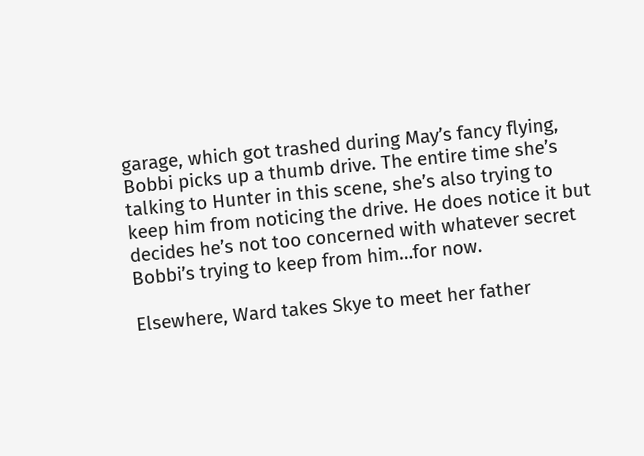garage, which got trashed during May’s fancy flying, Bobbi picks up a thumb drive. The entire time she’s talking to Hunter in this scene, she’s also trying to keep him from noticing the drive. He does notice it but decides he’s not too concerned with whatever secret Bobbi’s trying to keep from him…for now.

Elsewhere, Ward takes Skye to meet her father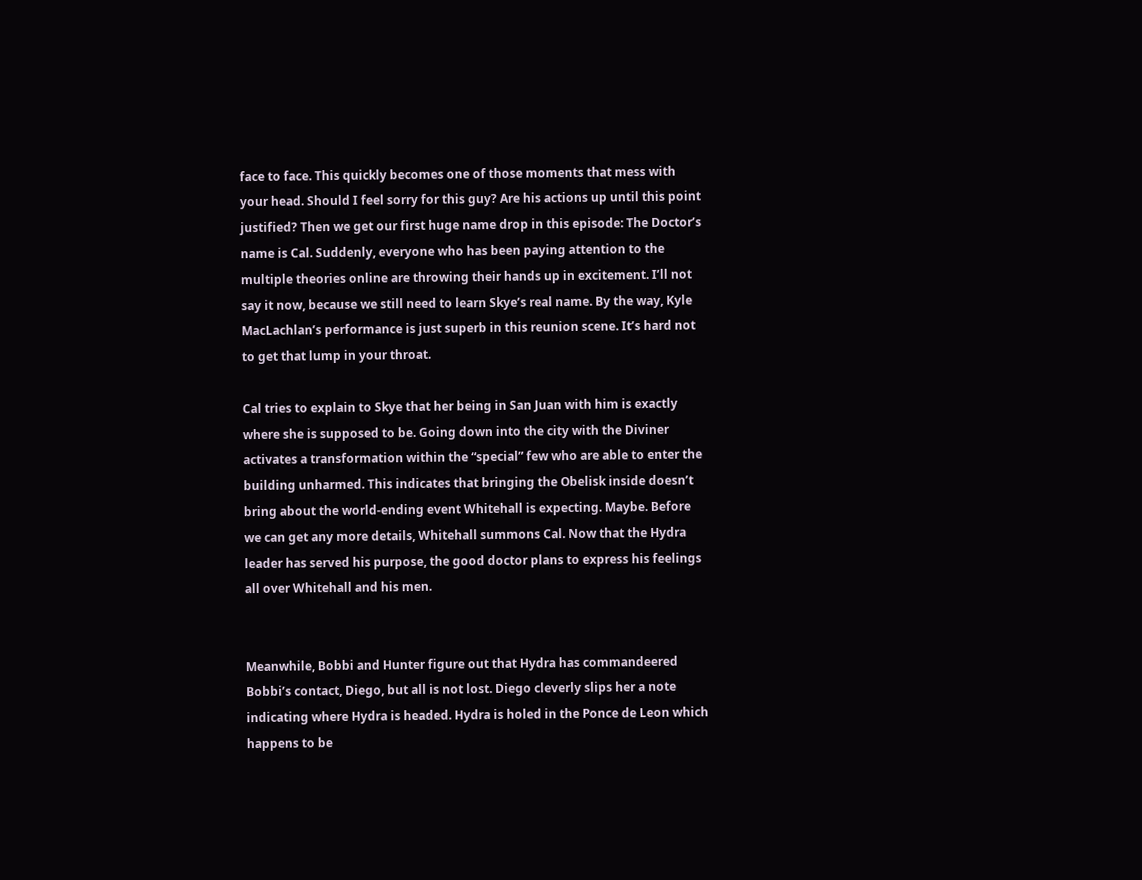face to face. This quickly becomes one of those moments that mess with your head. Should I feel sorry for this guy? Are his actions up until this point justified? Then we get our first huge name drop in this episode: The Doctor’s name is Cal. Suddenly, everyone who has been paying attention to the multiple theories online are throwing their hands up in excitement. I’ll not say it now, because we still need to learn Skye’s real name. By the way, Kyle MacLachlan’s performance is just superb in this reunion scene. It’s hard not to get that lump in your throat.

Cal tries to explain to Skye that her being in San Juan with him is exactly where she is supposed to be. Going down into the city with the Diviner activates a transformation within the “special” few who are able to enter the building unharmed. This indicates that bringing the Obelisk inside doesn’t bring about the world-ending event Whitehall is expecting. Maybe. Before we can get any more details, Whitehall summons Cal. Now that the Hydra leader has served his purpose, the good doctor plans to express his feelings all over Whitehall and his men.


Meanwhile, Bobbi and Hunter figure out that Hydra has commandeered Bobbi’s contact, Diego, but all is not lost. Diego cleverly slips her a note indicating where Hydra is headed. Hydra is holed in the Ponce de Leon which happens to be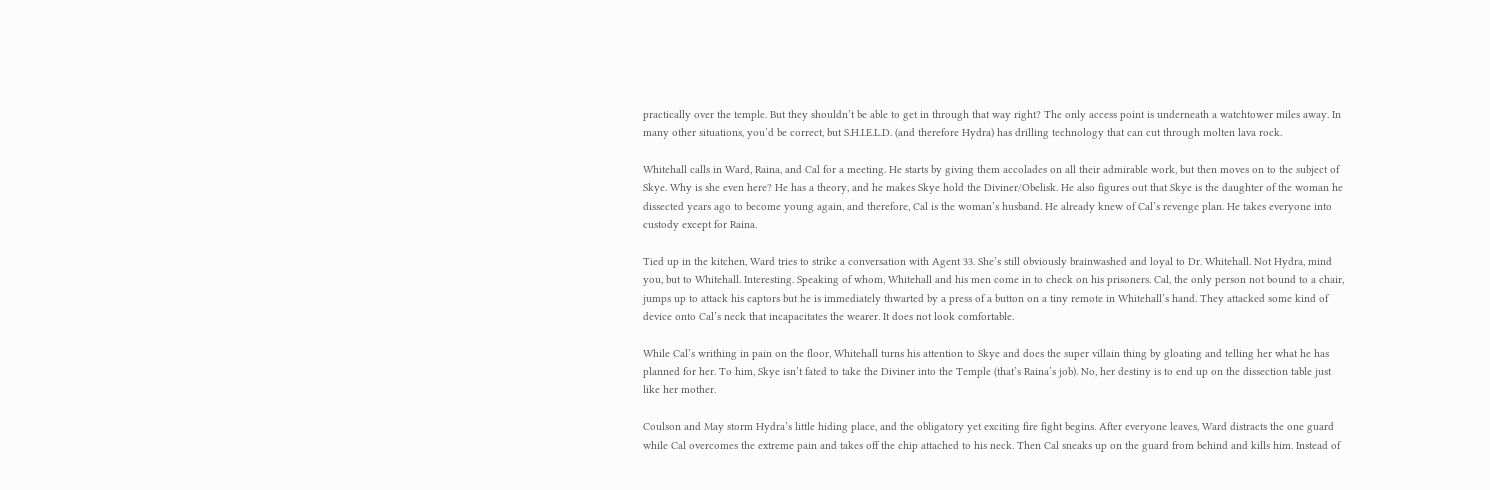practically over the temple. But they shouldn’t be able to get in through that way right? The only access point is underneath a watchtower miles away. In many other situations, you’d be correct, but S.H.I.E.L.D. (and therefore Hydra) has drilling technology that can cut through molten lava rock.

Whitehall calls in Ward, Raina, and Cal for a meeting. He starts by giving them accolades on all their admirable work, but then moves on to the subject of Skye. Why is she even here? He has a theory, and he makes Skye hold the Diviner/Obelisk. He also figures out that Skye is the daughter of the woman he dissected years ago to become young again, and therefore, Cal is the woman’s husband. He already knew of Cal’s revenge plan. He takes everyone into custody except for Raina.

Tied up in the kitchen, Ward tries to strike a conversation with Agent 33. She’s still obviously brainwashed and loyal to Dr. Whitehall. Not Hydra, mind you, but to Whitehall. Interesting. Speaking of whom, Whitehall and his men come in to check on his prisoners. Cal, the only person not bound to a chair, jumps up to attack his captors but he is immediately thwarted by a press of a button on a tiny remote in Whitehall’s hand. They attacked some kind of device onto Cal’s neck that incapacitates the wearer. It does not look comfortable.

While Cal’s writhing in pain on the floor, Whitehall turns his attention to Skye and does the super villain thing by gloating and telling her what he has planned for her. To him, Skye isn’t fated to take the Diviner into the Temple (that’s Raina’s job). No, her destiny is to end up on the dissection table just like her mother.

Coulson and May storm Hydra’s little hiding place, and the obligatory yet exciting fire fight begins. After everyone leaves, Ward distracts the one guard while Cal overcomes the extreme pain and takes off the chip attached to his neck. Then Cal sneaks up on the guard from behind and kills him. Instead of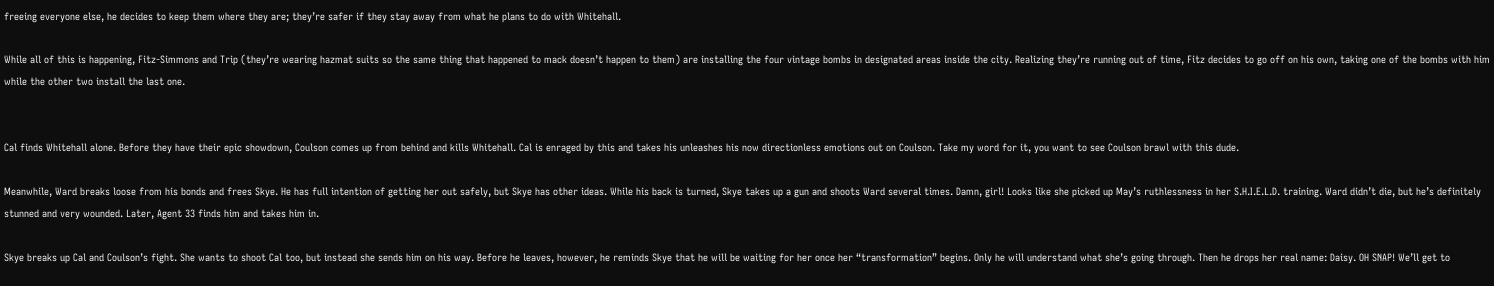freeing everyone else, he decides to keep them where they are; they’re safer if they stay away from what he plans to do with Whitehall.

While all of this is happening, Fitz-Simmons and Trip (they’re wearing hazmat suits so the same thing that happened to mack doesn’t happen to them) are installing the four vintage bombs in designated areas inside the city. Realizing they’re running out of time, Fitz decides to go off on his own, taking one of the bombs with him while the other two install the last one.


Cal finds Whitehall alone. Before they have their epic showdown, Coulson comes up from behind and kills Whitehall. Cal is enraged by this and takes his unleashes his now directionless emotions out on Coulson. Take my word for it, you want to see Coulson brawl with this dude.

Meanwhile, Ward breaks loose from his bonds and frees Skye. He has full intention of getting her out safely, but Skye has other ideas. While his back is turned, Skye takes up a gun and shoots Ward several times. Damn, girl! Looks like she picked up May’s ruthlessness in her S.H.I.E.L.D. training. Ward didn’t die, but he’s definitely stunned and very wounded. Later, Agent 33 finds him and takes him in.

Skye breaks up Cal and Coulson’s fight. She wants to shoot Cal too, but instead she sends him on his way. Before he leaves, however, he reminds Skye that he will be waiting for her once her “transformation” begins. Only he will understand what she’s going through. Then he drops her real name: Daisy. OH SNAP! We’ll get to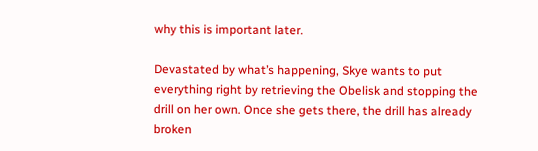why this is important later.

Devastated by what’s happening, Skye wants to put everything right by retrieving the Obelisk and stopping the drill on her own. Once she gets there, the drill has already broken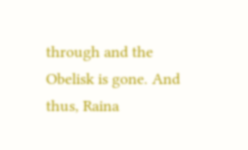through and the Obelisk is gone. And thus, Raina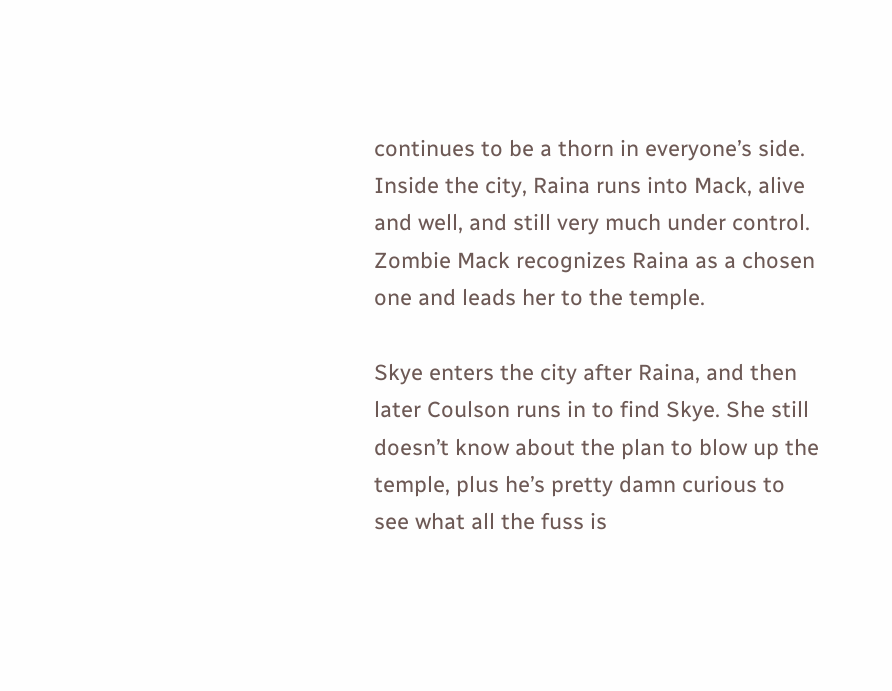continues to be a thorn in everyone’s side. Inside the city, Raina runs into Mack, alive and well, and still very much under control. Zombie Mack recognizes Raina as a chosen one and leads her to the temple.

Skye enters the city after Raina, and then later Coulson runs in to find Skye. She still doesn’t know about the plan to blow up the temple, plus he’s pretty damn curious to see what all the fuss is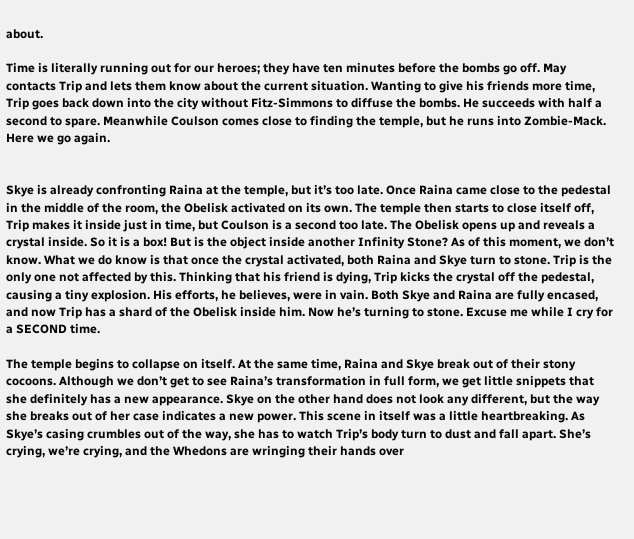about.

Time is literally running out for our heroes; they have ten minutes before the bombs go off. May contacts Trip and lets them know about the current situation. Wanting to give his friends more time, Trip goes back down into the city without Fitz-Simmons to diffuse the bombs. He succeeds with half a second to spare. Meanwhile Coulson comes close to finding the temple, but he runs into Zombie-Mack. Here we go again.


Skye is already confronting Raina at the temple, but it’s too late. Once Raina came close to the pedestal in the middle of the room, the Obelisk activated on its own. The temple then starts to close itself off, Trip makes it inside just in time, but Coulson is a second too late. The Obelisk opens up and reveals a crystal inside. So it is a box! But is the object inside another Infinity Stone? As of this moment, we don’t know. What we do know is that once the crystal activated, both Raina and Skye turn to stone. Trip is the only one not affected by this. Thinking that his friend is dying, Trip kicks the crystal off the pedestal, causing a tiny explosion. His efforts, he believes, were in vain. Both Skye and Raina are fully encased, and now Trip has a shard of the Obelisk inside him. Now he’s turning to stone. Excuse me while I cry for a SECOND time.

The temple begins to collapse on itself. At the same time, Raina and Skye break out of their stony cocoons. Although we don’t get to see Raina’s transformation in full form, we get little snippets that she definitely has a new appearance. Skye on the other hand does not look any different, but the way she breaks out of her case indicates a new power. This scene in itself was a little heartbreaking. As Skye’s casing crumbles out of the way, she has to watch Trip’s body turn to dust and fall apart. She’s crying, we’re crying, and the Whedons are wringing their hands over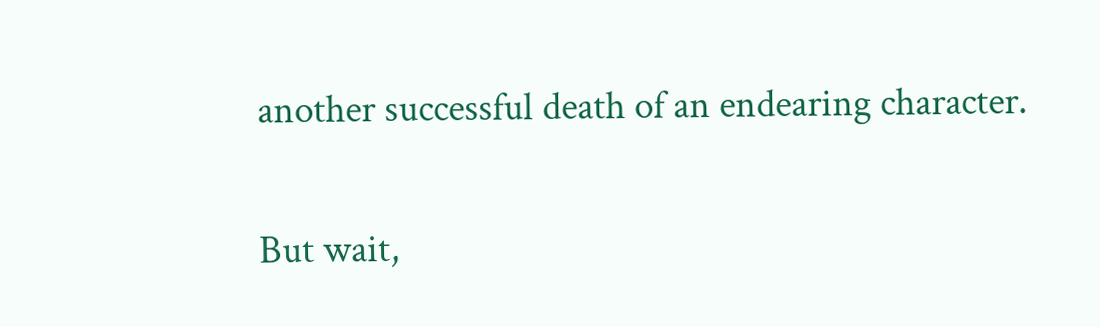another successful death of an endearing character.

But wait,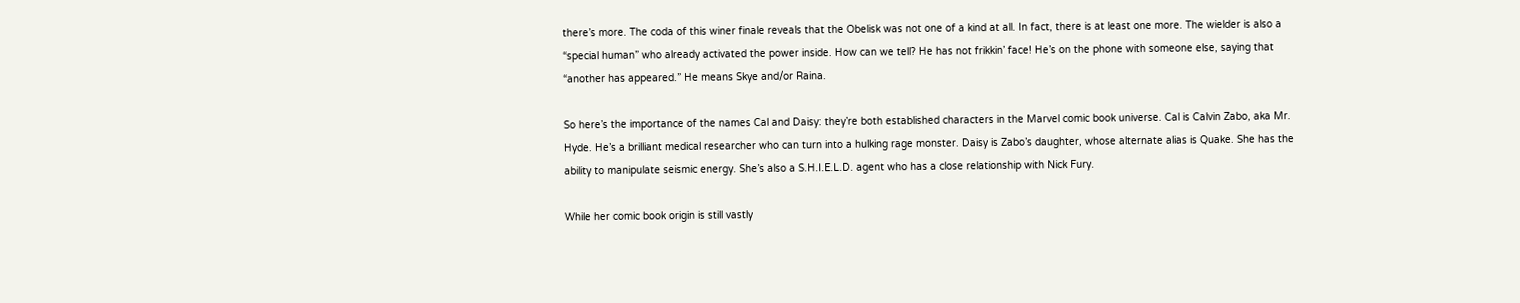there’s more. The coda of this winer finale reveals that the Obelisk was not one of a kind at all. In fact, there is at least one more. The wielder is also a “special human” who already activated the power inside. How can we tell? He has not frikkin’ face! He’s on the phone with someone else, saying that “another has appeared.” He means Skye and/or Raina.

So here’s the importance of the names Cal and Daisy: they’re both established characters in the Marvel comic book universe. Cal is Calvin Zabo, aka Mr. Hyde. He’s a brilliant medical researcher who can turn into a hulking rage monster. Daisy is Zabo’s daughter, whose alternate alias is Quake. She has the ability to manipulate seismic energy. She’s also a S.H.I.E.L.D. agent who has a close relationship with Nick Fury.

While her comic book origin is still vastly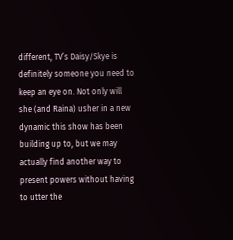different, TV’s Daisy/Skye is definitely someone you need to keep an eye on. Not only will she (and Raina) usher in a new dynamic this show has been building up to, but we may actually find another way to present powers without having to utter the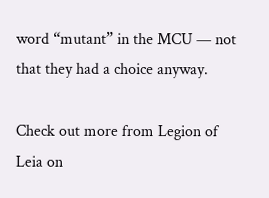word “mutant” in the MCU — not that they had a choice anyway.

Check out more from Legion of Leia on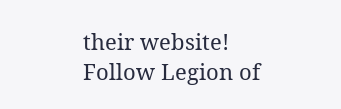their website! Follow Legion of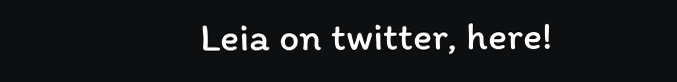Leia on twitter, here!